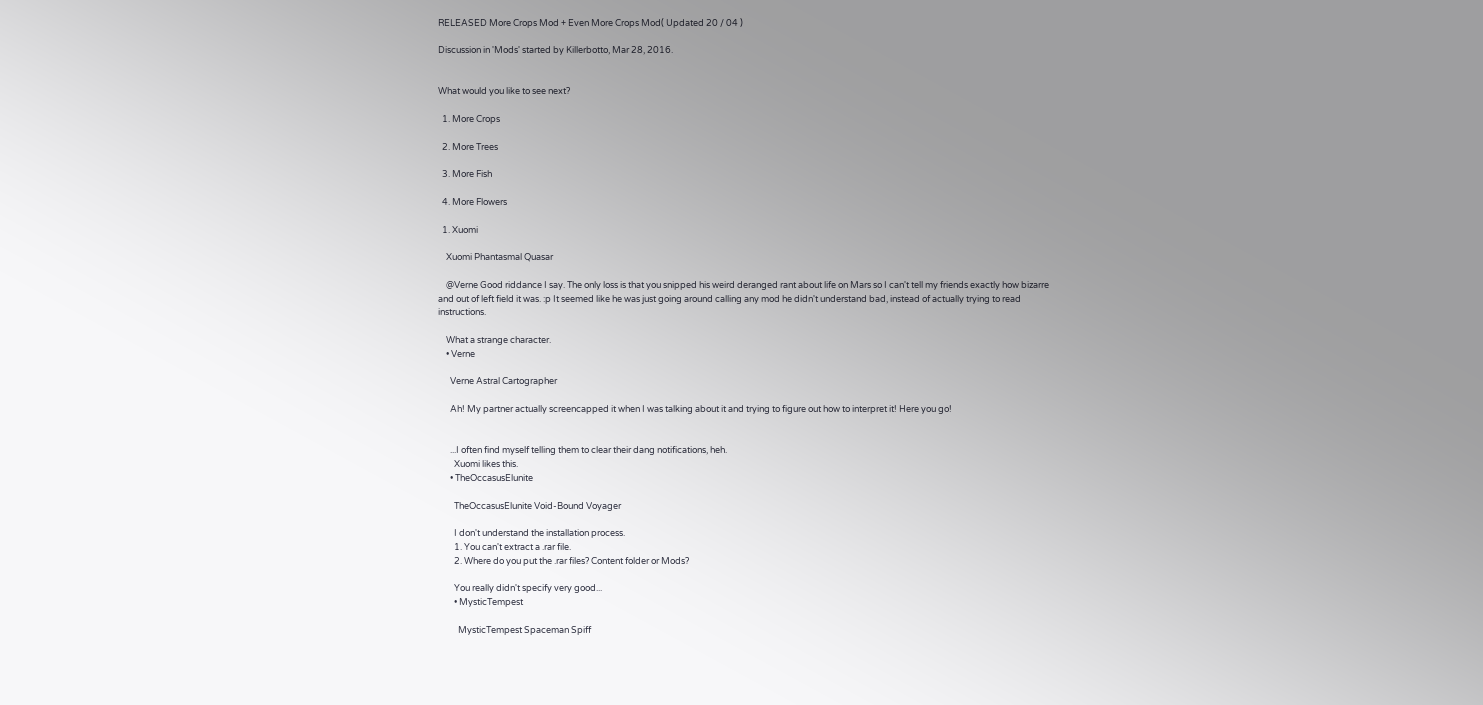RELEASED More Crops Mod + Even More Crops Mod( Updated 20 / 04 )

Discussion in 'Mods' started by Killerbotto, Mar 28, 2016.


What would you like to see next?

  1. More Crops

  2. More Trees

  3. More Fish

  4. More Flowers

  1. Xuomi

    Xuomi Phantasmal Quasar

    @Verne Good riddance I say. The only loss is that you snipped his weird deranged rant about life on Mars so I can't tell my friends exactly how bizarre and out of left field it was. :p It seemed like he was just going around calling any mod he didn't understand bad, instead of actually trying to read instructions.

    What a strange character.
    • Verne

      Verne Astral Cartographer

      Ah! My partner actually screencapped it when I was talking about it and trying to figure out how to interpret it! Here you go!


      ...I often find myself telling them to clear their dang notifications, heh.
        Xuomi likes this.
      • TheOccasusElunite

        TheOccasusElunite Void-Bound Voyager

        I don't understand the installation process.
        1. You can't extract a .rar file.
        2. Where do you put the .rar files? Content folder or Mods?

        You really didn't specify very good...
        • MysticTempest

          MysticTempest Spaceman Spiff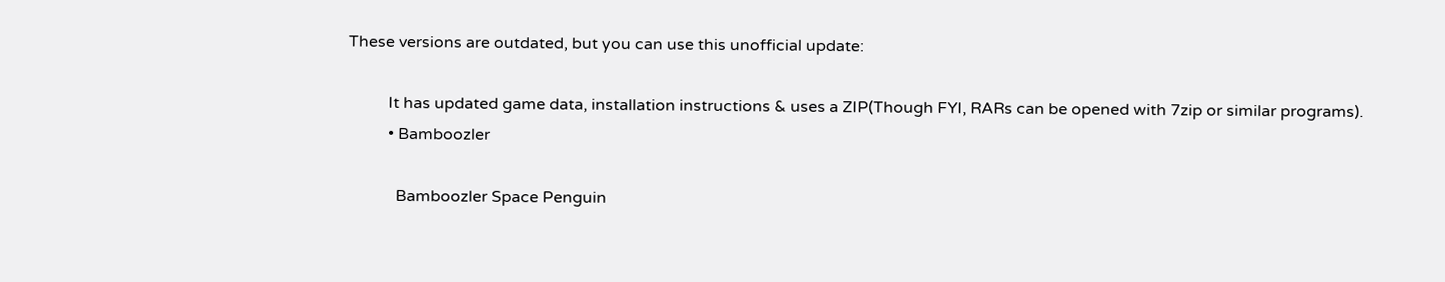These versions are outdated, but you can use this unofficial update:

          It has updated game data, installation instructions & uses a ZIP(Though FYI, RARs can be opened with 7zip or similar programs).
          • Bamboozler

            Bamboozler Space Penguin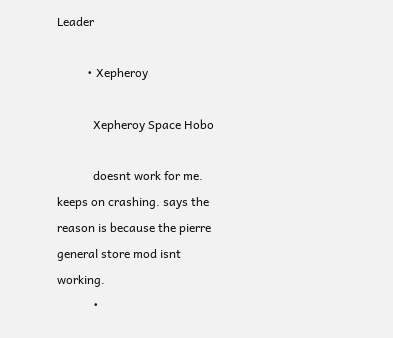Leader

          • Xepheroy

            Xepheroy Space Hobo

            doesnt work for me. keeps on crashing. says the reason is because the pierre general store mod isnt working.
            •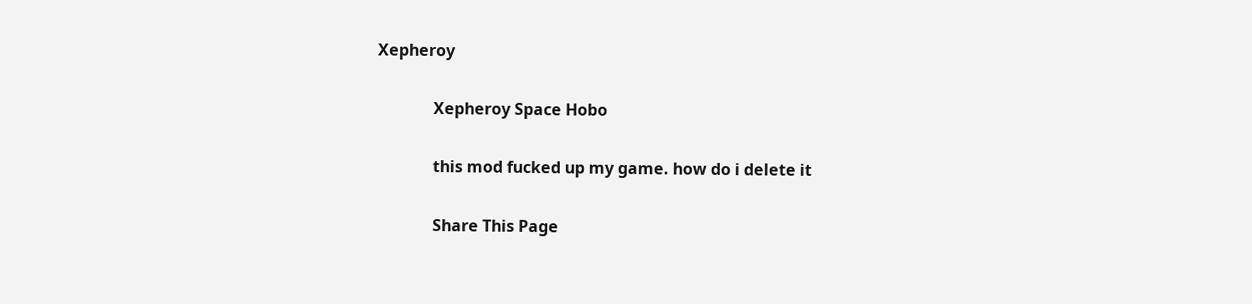Xepheroy

              Xepheroy Space Hobo

              this mod fucked up my game. how do i delete it

              Share This Page